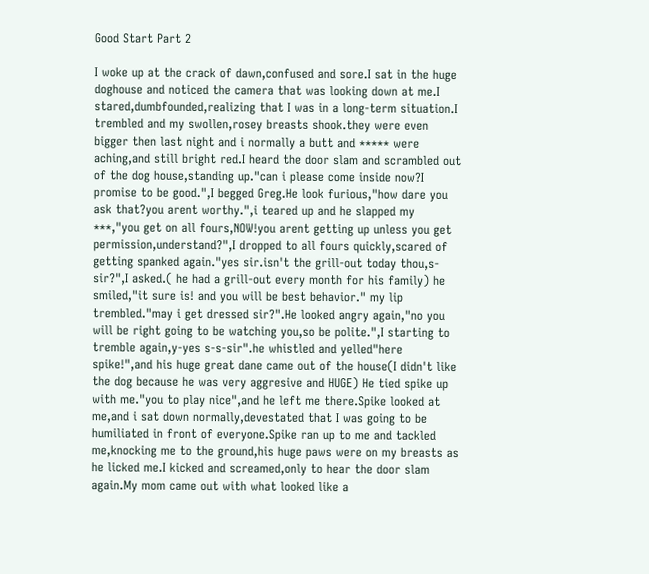Good Start Part 2

I woke up at the crack of dawn,confused and sore.I sat in the huge doghouse and noticed the camera that was looking down at me.I stared,dumbfounded,realizing that I was in a long-term situation.I trembled and my swollen,rosey breasts shook.they were even bigger then last night and i normally a butt and ***** were aching,and still bright red.I heard the door slam and scrambled out of the dog house,standing up."can i please come inside now?I promise to be good.",I begged Greg.He look furious,"how dare you ask that?you arent worthy.",i teared up and he slapped my ***,"you get on all fours,NOW!you arent getting up unless you get permission,understand?",I dropped to all fours quickly,scared of getting spanked again."yes sir.isn't the grill-out today thou,s-sir?",I asked.( he had a grill-out every month for his family) he smiled,"it sure is! and you will be best behavior." my lip trembled."may i get dressed sir?".He looked angry again,"no you will be right going to be watching you,so be polite.",I starting to tremble again,y-yes s-s-sir".he whistled and yelled"here spike!",and his huge great dane came out of the house(I didn't like the dog because he was very aggresive and HUGE) He tied spike up with me."you to play nice",and he left me there.Spike looked at me,and i sat down normally,devestated that I was going to be humiliated in front of everyone.Spike ran up to me and tackled me,knocking me to the ground,his huge paws were on my breasts as he licked me.I kicked and screamed,only to hear the door slam again.My mom came out with what looked like a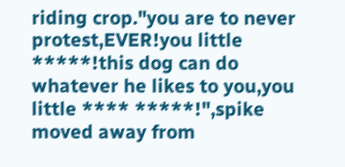riding crop."you are to never protest,EVER!you little *****!this dog can do whatever he likes to you,you little **** *****!",spike moved away from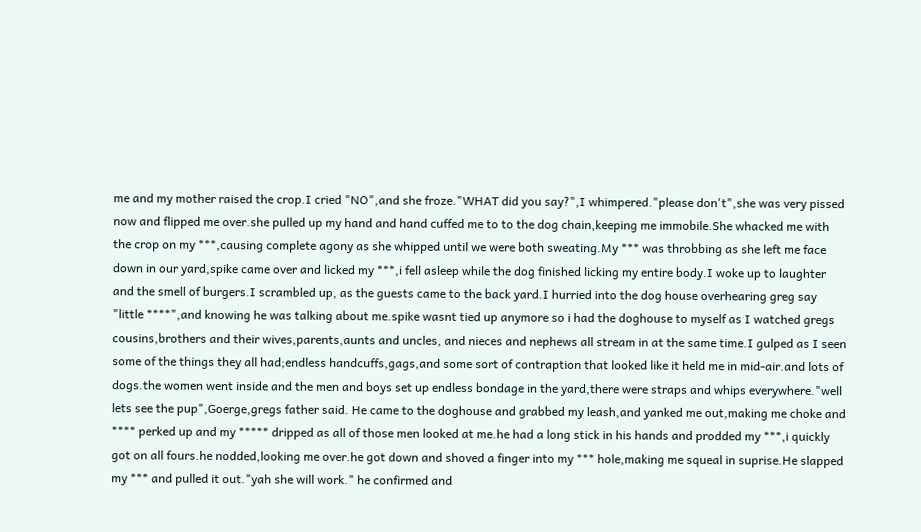me and my mother raised the crop.I cried "NO",and she froze."WHAT did you say?",I whimpered."please don't",she was very pissed now and flipped me over.she pulled up my hand and hand cuffed me to to the dog chain,keeping me immobile.She whacked me with the crop on my ***,causing complete agony as she whipped until we were both sweating.My *** was throbbing as she left me face down in our yard,spike came over and licked my ***,i fell asleep while the dog finished licking my entire body.I woke up to laughter and the smell of burgers.I scrambled up, as the guests came to the back yard.I hurried into the dog house overhearing greg say "little ****",and knowing he was talking about me.spike wasnt tied up anymore so i had the doghouse to myself as I watched gregs cousins,brothers and their wives,parents,aunts and uncles, and nieces and nephews all stream in at the same time.I gulped as I seen some of the things they all had;endless handcuffs,gags,and some sort of contraption that looked like it held me in mid-air.and lots of dogs.the women went inside and the men and boys set up endless bondage in the yard,there were straps and whips everywhere."well lets see the pup",Goerge,gregs father said. He came to the doghouse and grabbed my leash,and yanked me out,making me choke and **** perked up and my ***** dripped as all of those men looked at me.he had a long stick in his hands and prodded my ***,i quickly got on all fours.he nodded,looking me over.he got down and shoved a finger into my *** hole,making me squeal in suprise.He slapped my *** and pulled it out."yah she will work." he confirmed and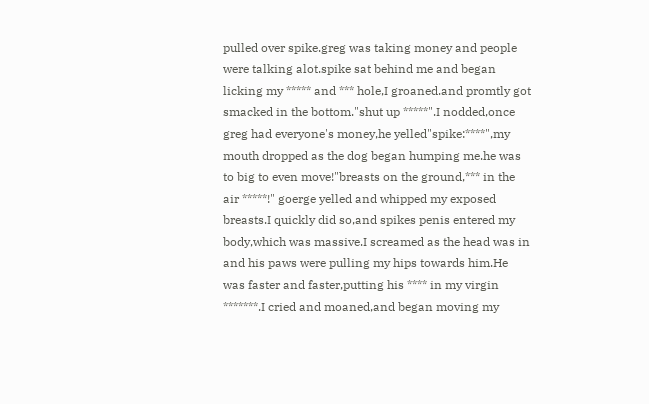pulled over spike.greg was taking money and people were talking alot.spike sat behind me and began licking my ***** and *** hole,I groaned.and promtly got smacked in the bottom."shut up *****".I nodded,once greg had everyone's money,he yelled"spike:****",my mouth dropped as the dog began humping me.he was to big to even move!"breasts on the ground,*** in the air *****!" goerge yelled and whipped my exposed breasts.I quickly did so,and spikes penis entered my body,which was massive.I screamed as the head was in and his paws were pulling my hips towards him.He was faster and faster,putting his **** in my virgin *******.I cried and moaned,and began moving my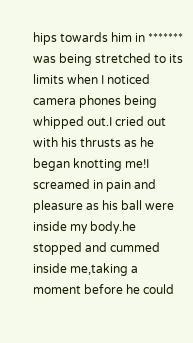hips towards him in ******* was being stretched to its limits when I noticed camera phones being whipped out.I cried out with his thrusts as he began knotting me!I screamed in pain and pleasure as his ball were inside my body.he stopped and cummed inside me,taking a moment before he could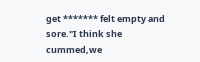get ******* felt empty and sore."I think she cummed,we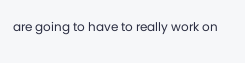are going to have to really work on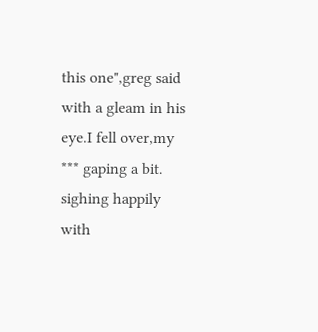this one",greg said with a gleam in his eye.I fell over,my *** gaping a bit. sighing happily with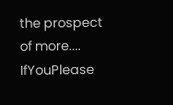the prospect of more....
IfYouPlease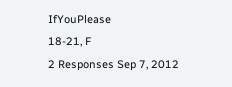IfYouPlease
18-21, F
2 Responses Sep 7, 2012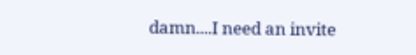damn....I need an invite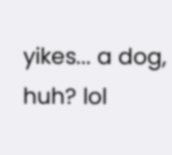yikes... a dog, huh? lol